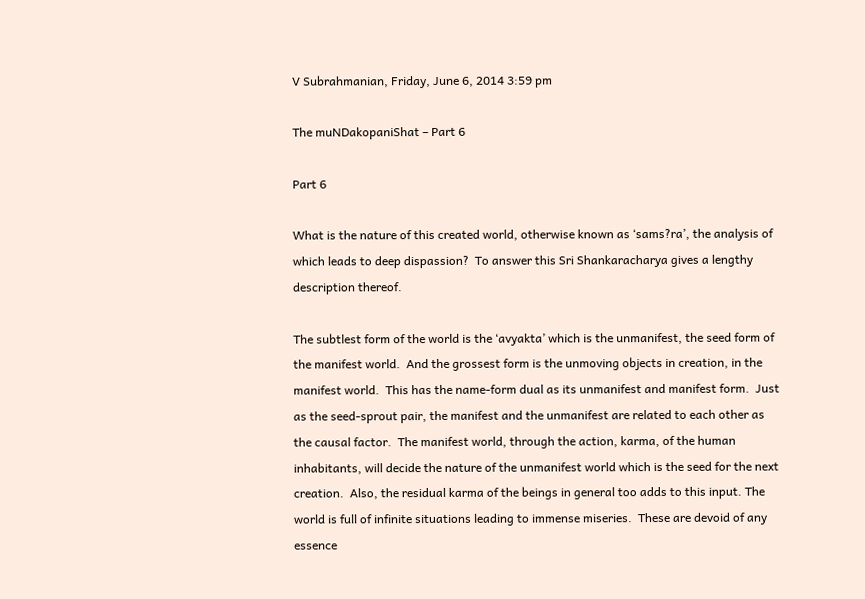V Subrahmanian, Friday, June 6, 2014 3:59 pm

The muNDakopaniShat – Part 6

Part 6

What is the nature of this created world, otherwise known as ‘sams?ra’, the analysis of which leads to deep dispassion?  To answer this Sri Shankaracharya gives a lengthy description thereof.

The subtlest form of the world is the ‘avyakta’ which is the unmanifest, the seed form of the manifest world.  And the grossest form is the unmoving objects in creation, in the manifest world.  This has the name-form dual as its unmanifest and manifest form.  Just as the seed-sprout pair, the manifest and the unmanifest are related to each other as the causal factor.  The manifest world, through the action, karma, of the human inhabitants, will decide the nature of the unmanifest world which is the seed for the next creation.  Also, the residual karma of the beings in general too adds to this input. The world is full of infinite situations leading to immense miseries.  These are devoid of any essence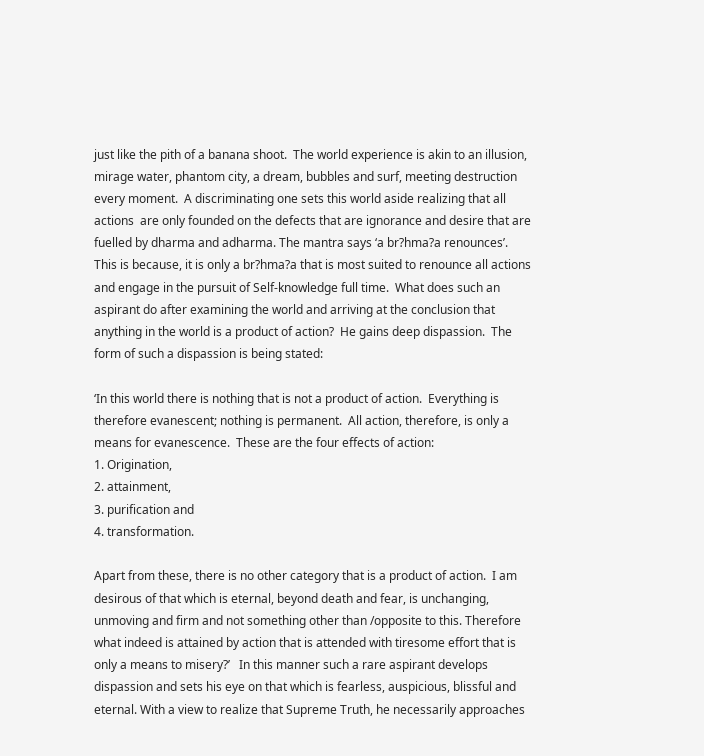just like the pith of a banana shoot.  The world experience is akin to an illusion, mirage water, phantom city, a dream, bubbles and surf, meeting destruction every moment.  A discriminating one sets this world aside realizing that all  actions  are only founded on the defects that are ignorance and desire that are fuelled by dharma and adharma. The mantra says ‘a br?hma?a renounces’.  This is because, it is only a br?hma?a that is most suited to renounce all actions and engage in the pursuit of Self-knowledge full time.  What does such an aspirant do after examining the world and arriving at the conclusion that anything in the world is a product of action?  He gains deep dispassion.  The form of such a dispassion is being stated:

‘In this world there is nothing that is not a product of action.  Everything is therefore evanescent; nothing is permanent.  All action, therefore, is only a means for evanescence.  These are the four effects of action:
1. Origination,
2. attainment,
3. purification and
4. transformation.

Apart from these, there is no other category that is a product of action.  I am desirous of that which is eternal, beyond death and fear, is unchanging, unmoving and firm and not something other than /opposite to this. Therefore what indeed is attained by action that is attended with tiresome effort that is only a means to misery?’   In this manner such a rare aspirant develops dispassion and sets his eye on that which is fearless, auspicious, blissful and eternal. With a view to realize that Supreme Truth, he necessarily approaches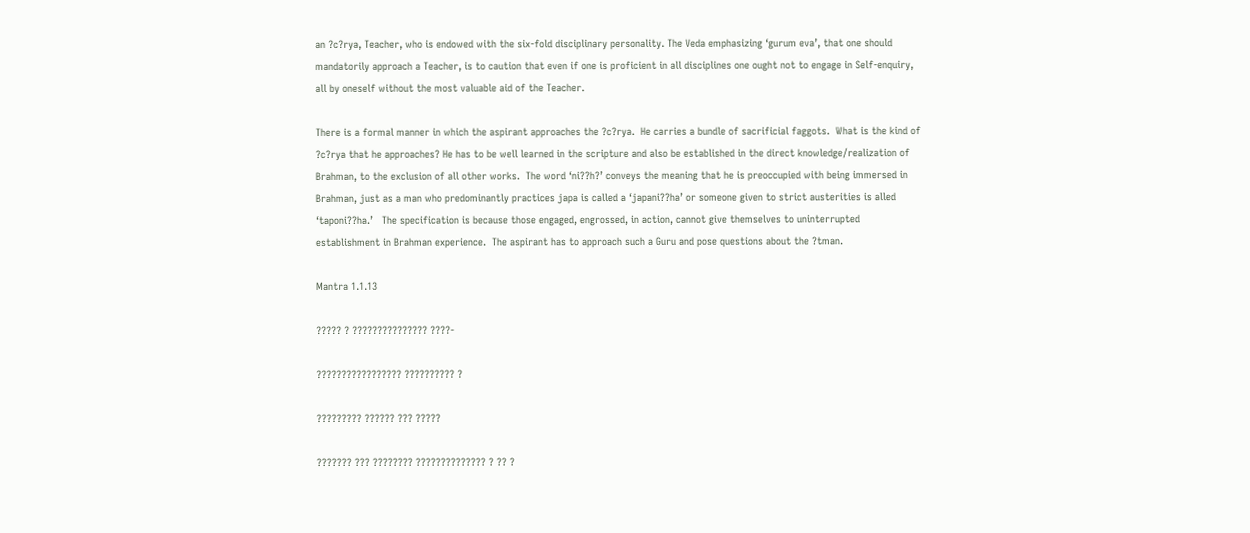an ?c?rya, Teacher, who is endowed with the six-fold disciplinary personality. The Veda emphasizing ‘gurum eva’, that one should mandatorily approach a Teacher, is to caution that even if one is proficient in all disciplines one ought not to engage in Self-enquiry, all by oneself without the most valuable aid of the Teacher.

There is a formal manner in which the aspirant approaches the ?c?rya.  He carries a bundle of sacrificial faggots.  What is the kind of ?c?rya that he approaches? He has to be well learned in the scripture and also be established in the direct knowledge/realization of Brahman, to the exclusion of all other works.  The word ‘ni??h?’ conveys the meaning that he is preoccupied with being immersed in Brahman, just as a man who predominantly practices japa is called a ‘japani??ha’ or someone given to strict austerities is alled ‘taponi??ha.’   The specification is because those engaged, engrossed, in action, cannot give themselves to uninterrupted establishment in Brahman experience.  The aspirant has to approach such a Guru and pose questions about the ?tman.

Mantra 1.1.13

????? ? ??????????????? ????-

????????????????? ?????????? ?

????????? ?????? ??? ?????

??????? ??? ???????? ?????????????? ? ?? ?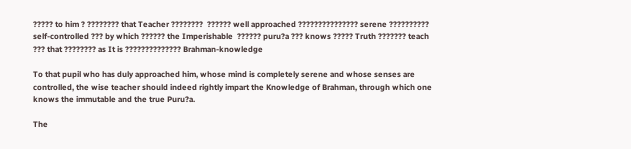????? to him ? ???????? that Teacher ????????  ?????? well approached ??????????????? serene ?????????? self-controlled ??? by which ?????? the Imperishable  ?????? puru?a ??? knows ????? Truth ??????? teach ??? that ???????? as It is ?????????????? Brahman-knowledge

To that pupil who has duly approached him, whose mind is completely serene and whose senses are controlled, the wise teacher should indeed rightly impart the Knowledge of Brahman, through which one knows the immutable and the true Puru?a.

The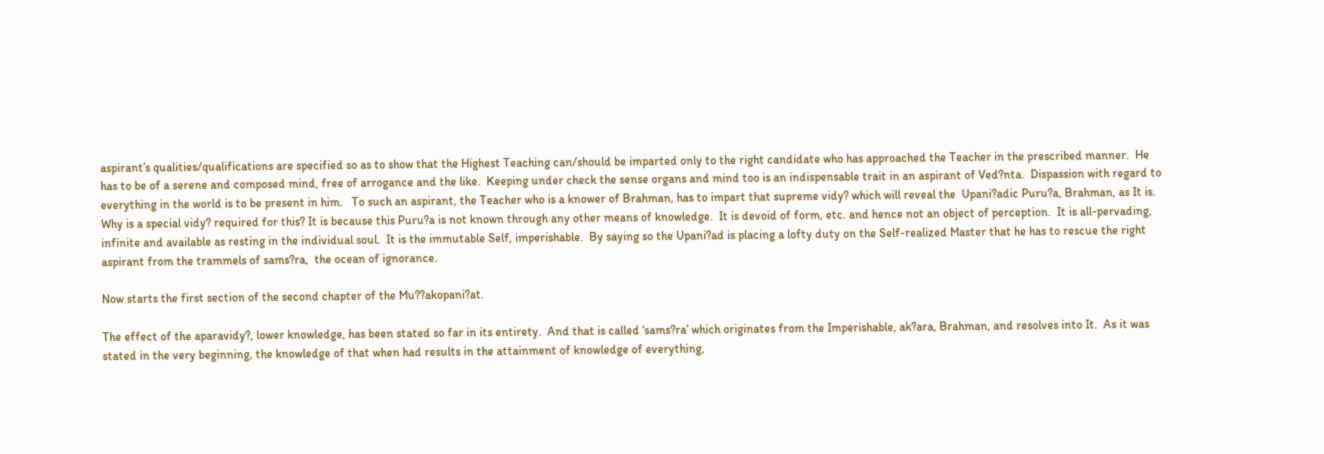aspirant’s qualities/qualifications are specified so as to show that the Highest Teaching can/should be imparted only to the right candidate who has approached the Teacher in the prescribed manner.  He has to be of a serene and composed mind, free of arrogance and the like.  Keeping under check the sense organs and mind too is an indispensable trait in an aspirant of Ved?nta.  Dispassion with regard to everything in the world is to be present in him.   To such an aspirant, the Teacher who is a knower of Brahman, has to impart that supreme vidy? which will reveal the  Upani?adic Puru?a, Brahman, as It is.  Why is a special vidy? required for this? It is because this Puru?a is not known through any other means of knowledge.  It is devoid of form, etc. and hence not an object of perception.  It is all-pervading, infinite and available as resting in the individual soul.  It is the immutable Self, imperishable.  By saying so the Upani?ad is placing a lofty duty on the Self-realized Master that he has to rescue the right aspirant from the trammels of sams?ra,  the ocean of ignorance.

Now starts the first section of the second chapter of the Mu??akopani?at.

The effect of the aparavidy?, lower knowledge, has been stated so far in its entirety.  And that is called ‘sams?ra’ which originates from the Imperishable, ak?ara, Brahman, and resolves into It.  As it was stated in the very beginning, the knowledge of that when had results in the attainment of knowledge of everything,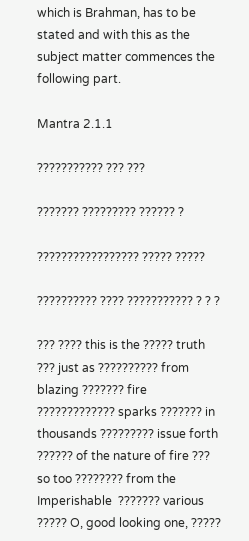which is Brahman, has to be stated and with this as the subject matter commences the following part.

Mantra 2.1.1

??????????? ??? ???

??????? ????????? ?????? ?

????????????????? ????? ?????

?????????? ???? ??????????? ? ? ?

??? ???? this is the ????? truth ??? just as ?????????? from blazing ??????? fire ????????????? sparks ??????? in thousands ????????? issue forth ?????? of the nature of fire ??? so too ???????? from the Imperishable  ??????? various ????? O, good looking one, ?????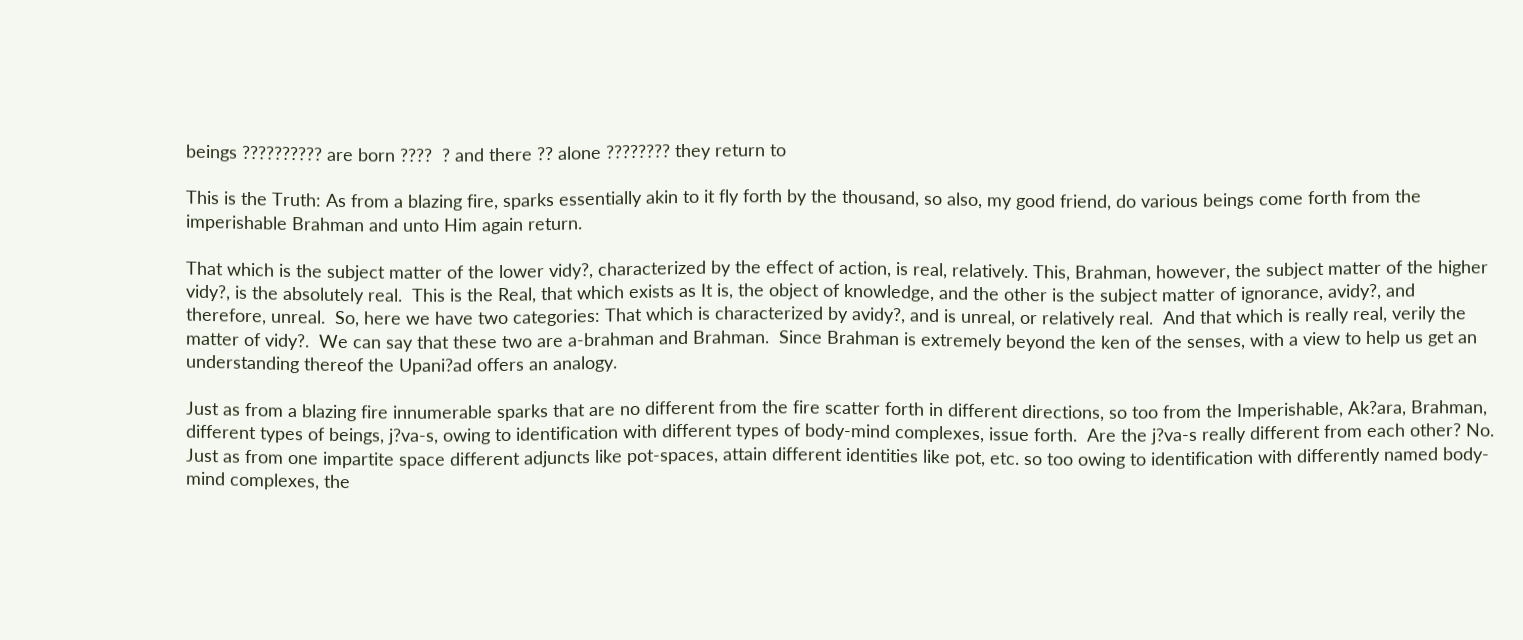beings ?????????? are born ????  ? and there ?? alone ???????? they return to

This is the Truth: As from a blazing fire, sparks essentially akin to it fly forth by the thousand, so also, my good friend, do various beings come forth from the imperishable Brahman and unto Him again return.

That which is the subject matter of the lower vidy?, characterized by the effect of action, is real, relatively. This, Brahman, however, the subject matter of the higher vidy?, is the absolutely real.  This is the Real, that which exists as It is, the object of knowledge, and the other is the subject matter of ignorance, avidy?, and therefore, unreal.  So, here we have two categories: That which is characterized by avidy?, and is unreal, or relatively real.  And that which is really real, verily the matter of vidy?.  We can say that these two are a-brahman and Brahman.  Since Brahman is extremely beyond the ken of the senses, with a view to help us get an understanding thereof the Upani?ad offers an analogy.

Just as from a blazing fire innumerable sparks that are no different from the fire scatter forth in different directions, so too from the Imperishable, Ak?ara, Brahman, different types of beings, j?va-s, owing to identification with different types of body-mind complexes, issue forth.  Are the j?va-s really different from each other? No. Just as from one impartite space different adjuncts like pot-spaces, attain different identities like pot, etc. so too owing to identification with differently named body-mind complexes, the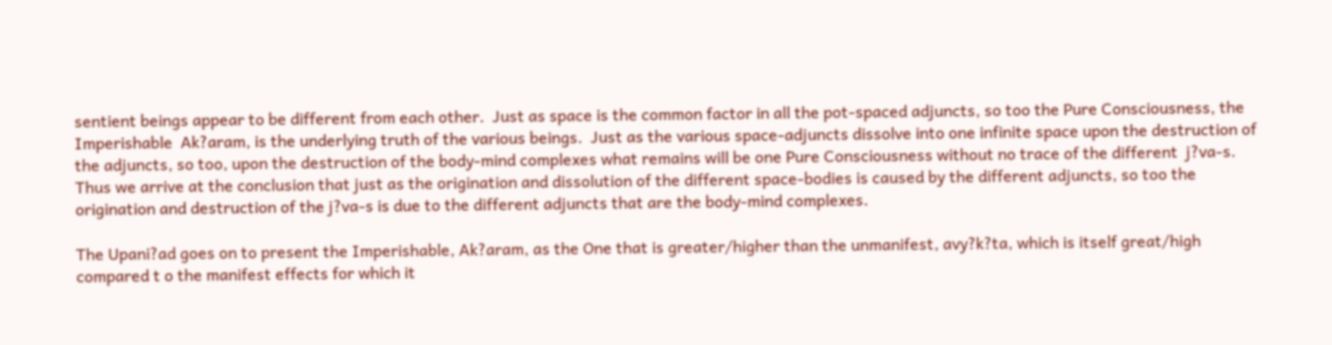sentient beings appear to be different from each other.  Just as space is the common factor in all the pot-spaced adjuncts, so too the Pure Consciousness, the Imperishable  Ak?aram, is the underlying truth of the various beings.  Just as the various space-adjuncts dissolve into one infinite space upon the destruction of the adjuncts, so too, upon the destruction of the body-mind complexes what remains will be one Pure Consciousness without no trace of the different  j?va-s.  Thus we arrive at the conclusion that just as the origination and dissolution of the different space-bodies is caused by the different adjuncts, so too the origination and destruction of the j?va-s is due to the different adjuncts that are the body-mind complexes.

The Upani?ad goes on to present the Imperishable, Ak?aram, as the One that is greater/higher than the unmanifest, avy?k?ta, which is itself great/high compared t o the manifest effects for which it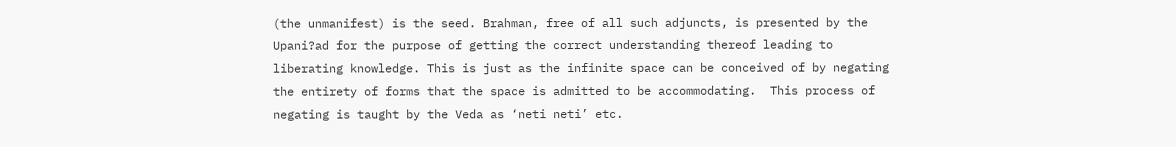(the unmanifest) is the seed. Brahman, free of all such adjuncts, is presented by the Upani?ad for the purpose of getting the correct understanding thereof leading to liberating knowledge. This is just as the infinite space can be conceived of by negating the entirety of forms that the space is admitted to be accommodating.  This process of negating is taught by the Veda as ‘neti neti’ etc.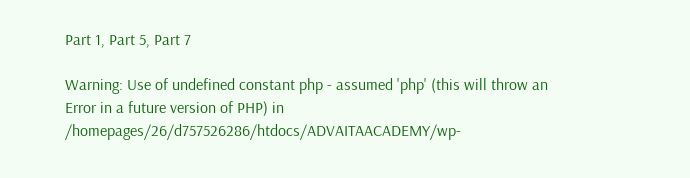Part 1, Part 5, Part 7

Warning: Use of undefined constant php - assumed 'php' (this will throw an Error in a future version of PHP) in /homepages/26/d757526286/htdocs/ADVAITAACADEMY/wp-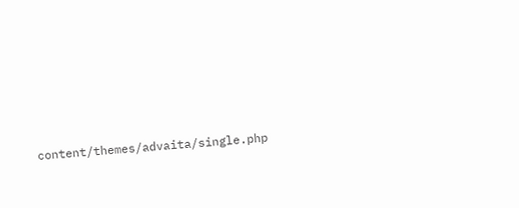content/themes/advaita/single.php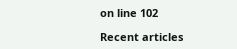on line 102

Recent articles